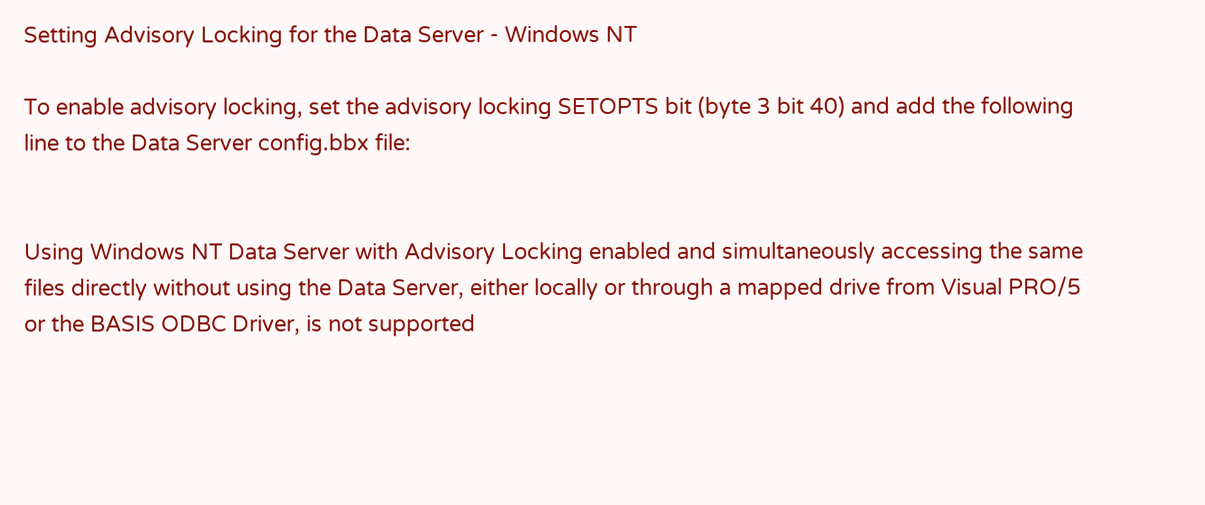Setting Advisory Locking for the Data Server - Windows NT

To enable advisory locking, set the advisory locking SETOPTS bit (byte 3 bit 40) and add the following line to the Data Server config.bbx file:


Using Windows NT Data Server with Advisory Locking enabled and simultaneously accessing the same files directly without using the Data Server, either locally or through a mapped drive from Visual PRO/5 or the BASIS ODBC Driver, is not supported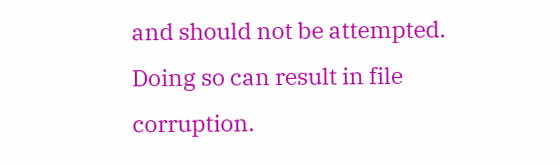and should not be attempted. Doing so can result in file corruption.